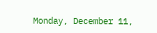Monday, December 11,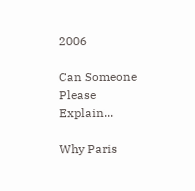2006

Can Someone Please Explain...

Why Paris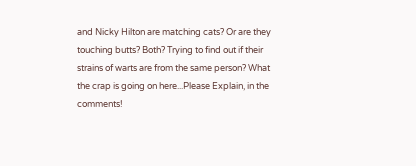and Nicky Hilton are matching cats? Or are they touching butts? Both? Trying to find out if their strains of warts are from the same person? What the crap is going on here...Please Explain, in the comments!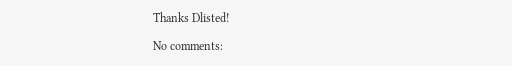Thanks Dlisted!

No comments: